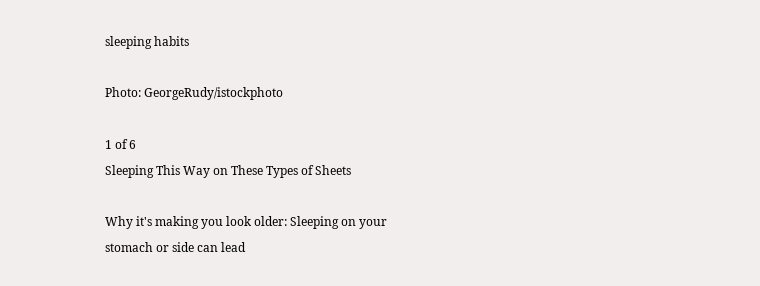sleeping habits

Photo: GeorgeRudy/istockphoto

1 of 6
Sleeping This Way on These Types of Sheets

Why it's making you look older: Sleeping on your stomach or side can lead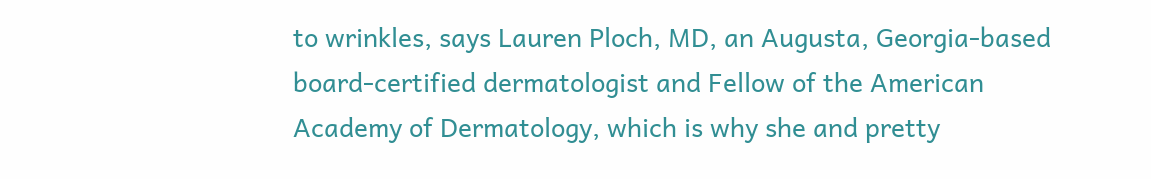to wrinkles, says Lauren Ploch, MD, an Augusta, Georgia-based board-certified dermatologist and Fellow of the American Academy of Dermatology, which is why she and pretty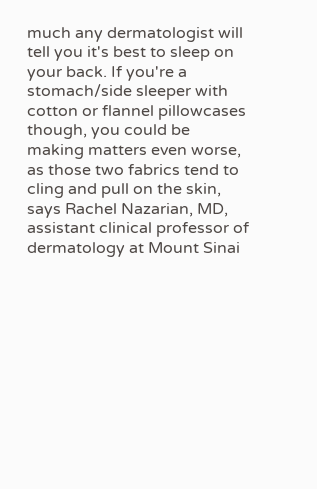much any dermatologist will tell you it's best to sleep on your back. If you're a stomach/side sleeper with cotton or flannel pillowcases though, you could be making matters even worse, as those two fabrics tend to cling and pull on the skin, says Rachel Nazarian, MD, assistant clinical professor of dermatology at Mount Sinai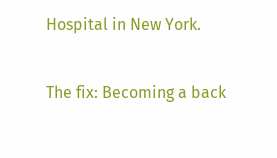Hospital in New York.

The fix: Becoming a back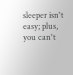sleeper isn't easy; plus, you can't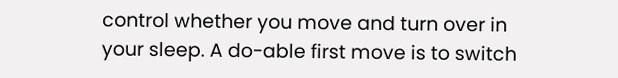control whether you move and turn over in your sleep. A do-able first move is to switch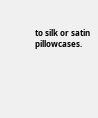to silk or satin pillowcases.